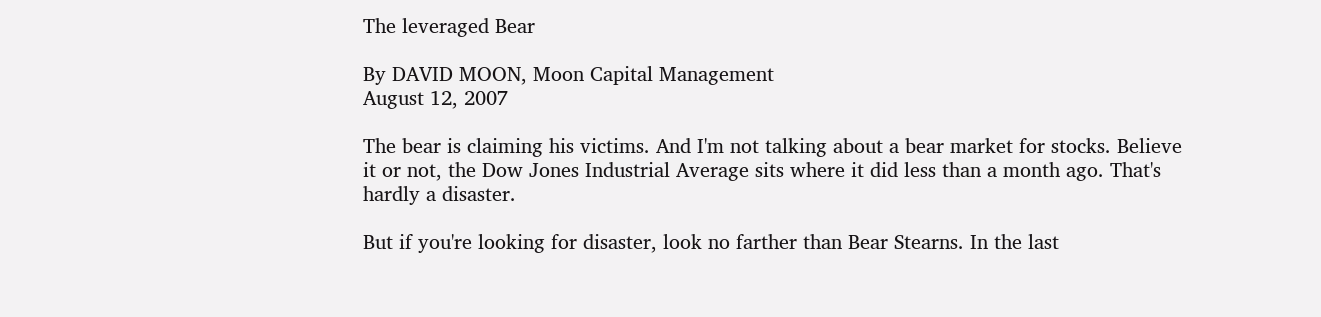The leveraged Bear

By DAVID MOON, Moon Capital Management
August 12, 2007

The bear is claiming his victims. And I'm not talking about a bear market for stocks. Believe it or not, the Dow Jones Industrial Average sits where it did less than a month ago. That's hardly a disaster.

But if you're looking for disaster, look no farther than Bear Stearns. In the last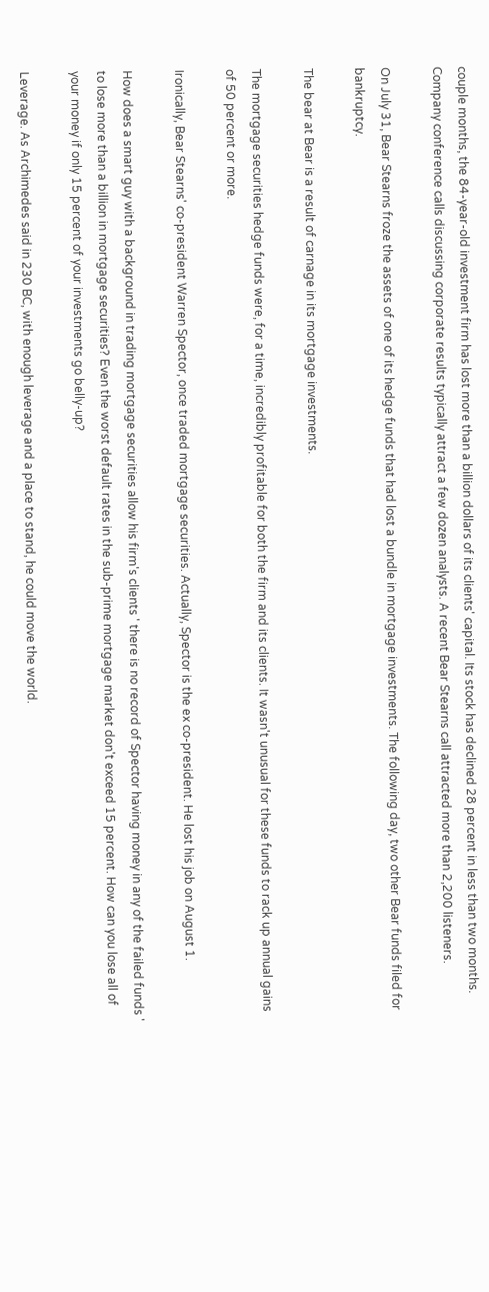couple months, the 84-year-old investment firm has lost more than a billion dollars of its clients' capital. Its stock has declined 28 percent in less than two months. Company conference calls discussing corporate results typically attract a few dozen analysts. A recent Bear Stearns call attracted more than 2,200 listeners.

On July 31, Bear Stearns froze the assets of one of its hedge funds that had lost a bundle in mortgage investments. The following day, two other Bear funds filed for bankruptcy.

The bear at Bear is a result of carnage in its mortgage investments.

The mortgage securities hedge funds were, for a time, incredibly profitable for both the firm and its clients. It wasn't unusual for these funds to rack up annual gains of 50 percent or more.

Ironically, Bear Stearns' co-president Warren Spector, once traded mortgage securities. Actually, Spector is the ex co-president. He lost his job on August 1.

How does a smart guy with a background in trading mortgage securities allow his firm's clients ' there is no record of Spector having money in any of the failed funds ' to lose more than a billion in mortgage securities? Even the worst default rates in the sub-prime mortgage market don't exceed 15 percent. How can you lose all of your money if only 15 percent of your investments go belly-up?

Leverage. As Archimedes said in 230 BC, with enough leverage and a place to stand, he could move the world.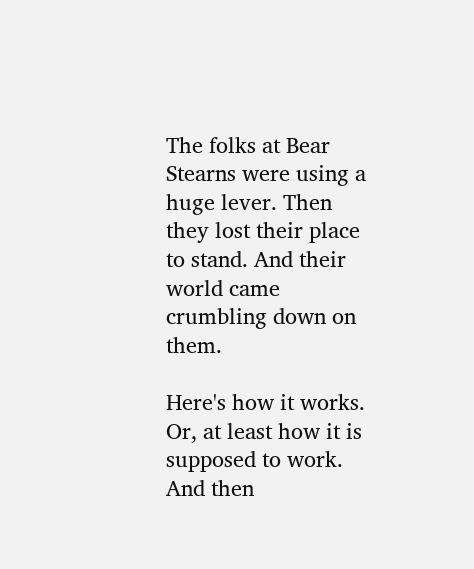The folks at Bear Stearns were using a huge lever. Then they lost their place to stand. And their world came crumbling down on them.

Here's how it works. Or, at least how it is supposed to work. And then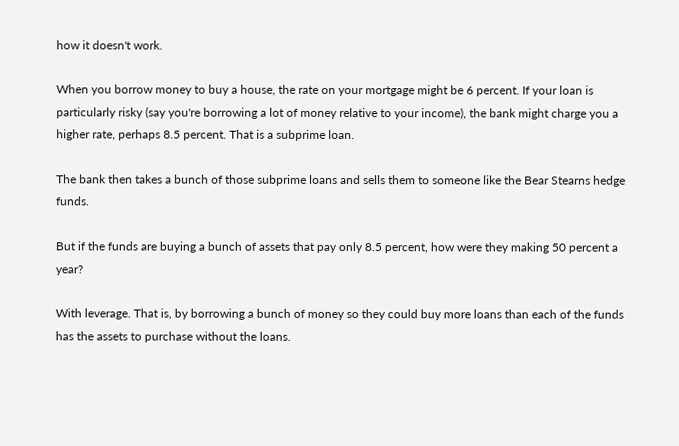how it doesn't work.

When you borrow money to buy a house, the rate on your mortgage might be 6 percent. If your loan is particularly risky (say you're borrowing a lot of money relative to your income), the bank might charge you a higher rate, perhaps 8.5 percent. That is a subprime loan.

The bank then takes a bunch of those subprime loans and sells them to someone like the Bear Stearns hedge funds.

But if the funds are buying a bunch of assets that pay only 8.5 percent, how were they making 50 percent a year?

With leverage. That is, by borrowing a bunch of money so they could buy more loans than each of the funds has the assets to purchase without the loans.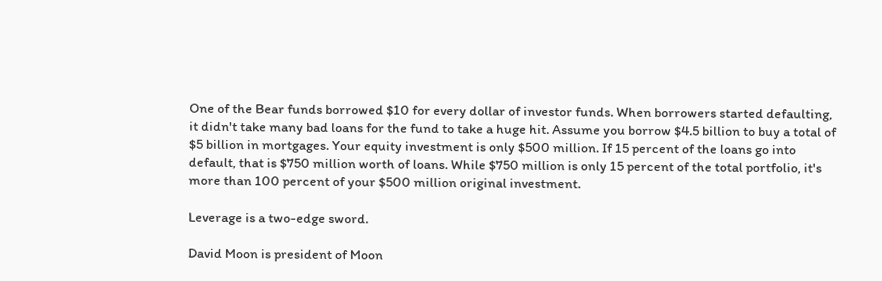One of the Bear funds borrowed $10 for every dollar of investor funds. When borrowers started defaulting, it didn't take many bad loans for the fund to take a huge hit. Assume you borrow $4.5 billion to buy a total of $5 billion in mortgages. Your equity investment is only $500 million. If 15 percent of the loans go into default, that is $750 million worth of loans. While $750 million is only 15 percent of the total portfolio, it's more than 100 percent of your $500 million original investment.

Leverage is a two-edge sword.

David Moon is president of Moon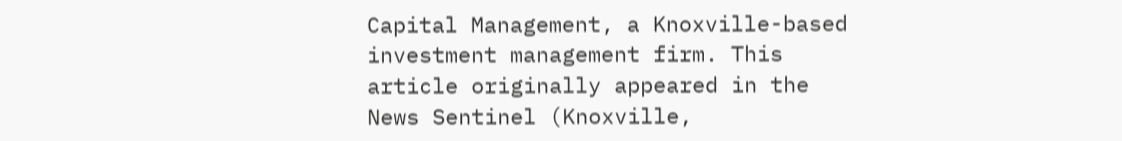Capital Management, a Knoxville-based investment management firm. This article originally appeared in the News Sentinel (Knoxville,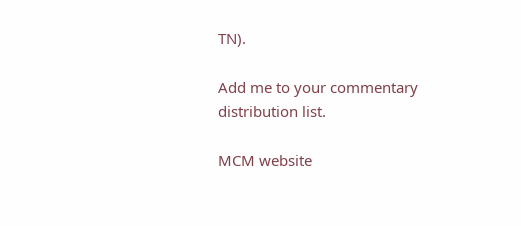TN).

Add me to your commentary distribution list.

MCM website